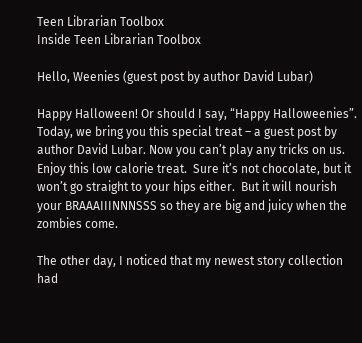Teen Librarian Toolbox
Inside Teen Librarian Toolbox

Hello, Weenies (guest post by author David Lubar)

Happy Halloween! Or should I say, “Happy Halloweenies”.  Today, we bring you this special treat – a guest post by author David Lubar. Now you can’t play any tricks on us.  Enjoy this low calorie treat.  Sure it’s not chocolate, but it won’t go straight to your hips either.  But it will nourish your BRAAAIIINNNSSS so they are big and juicy when the zombies come.

The other day, I noticed that my newest story collection had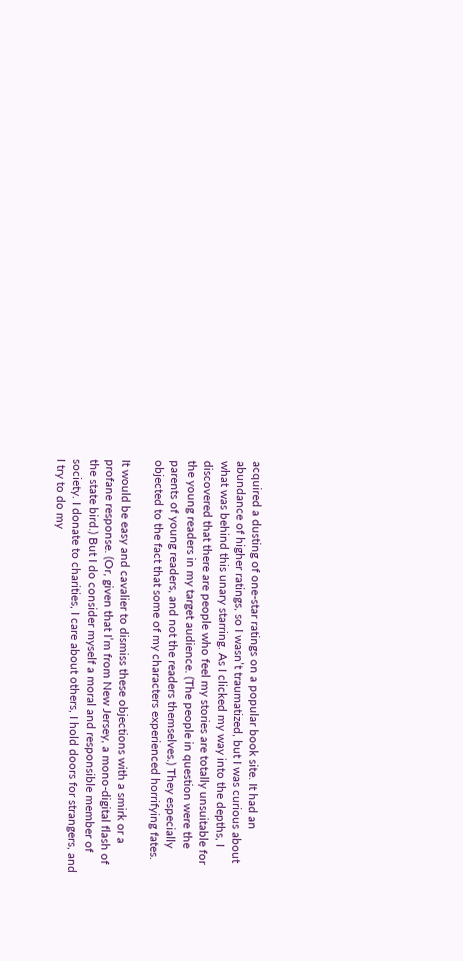acquired a dusting of one-star ratings on a popular book site. It had an abundance of higher ratings, so I wasn’t traumatized, but I was curious about what was behind this unary starring. As I clicked my way into the depths, I discovered that there are people who feel my stories are totally unsuitable for the young readers in my target audience. (The people in question were the parents of young readers, and not the readers themselves.) They especially objected to the fact that some of my characters experienced horrifying fates.

It would be easy and cavalier to dismiss these objections with a smirk or a profane response. (Or, given that I’m from New Jersey, a mono-digital flash of the state bird.) But I do consider myself a moral and responsible member of society. I donate to charities, I care about others, I hold doors for strangers, and I try to do my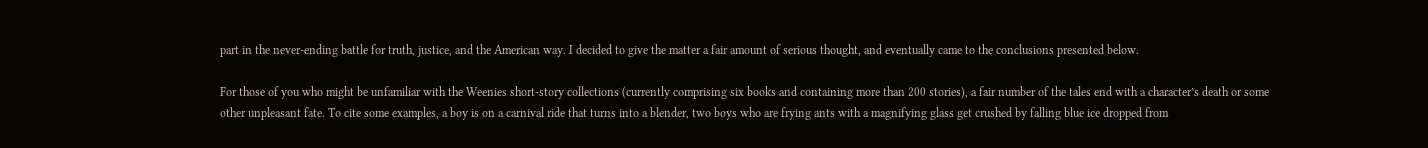part in the never-ending battle for truth, justice, and the American way. I decided to give the matter a fair amount of serious thought, and eventually came to the conclusions presented below.

For those of you who might be unfamiliar with the Weenies short-story collections (currently comprising six books and containing more than 200 stories), a fair number of the tales end with a character’s death or some other unpleasant fate. To cite some examples, a boy is on a carnival ride that turns into a blender, two boys who are frying ants with a magnifying glass get crushed by falling blue ice dropped from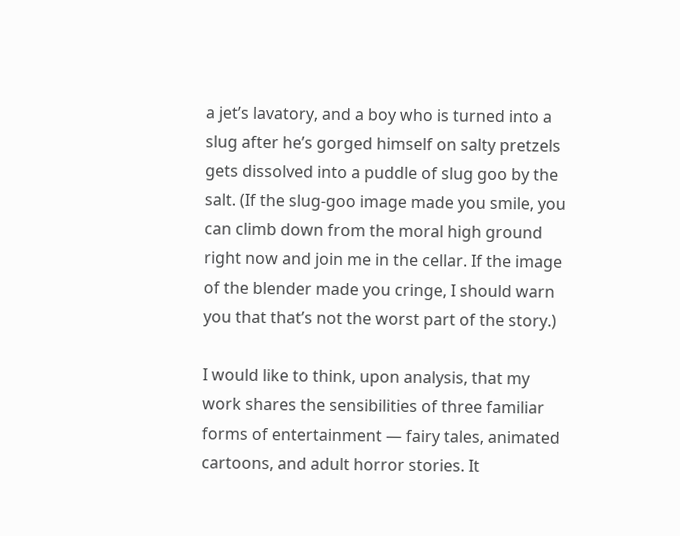a jet’s lavatory, and a boy who is turned into a slug after he’s gorged himself on salty pretzels gets dissolved into a puddle of slug goo by the salt. (If the slug-goo image made you smile, you can climb down from the moral high ground right now and join me in the cellar. If the image of the blender made you cringe, I should warn you that that’s not the worst part of the story.)

I would like to think, upon analysis, that my work shares the sensibilities of three familiar forms of entertainment — fairy tales, animated cartoons, and adult horror stories. It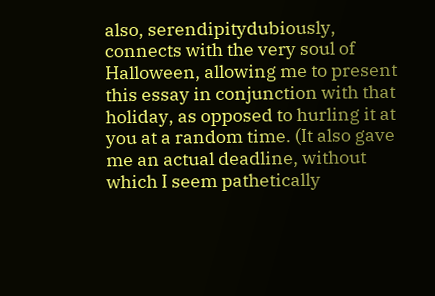also, serendipitydubiously, connects with the very soul of Halloween, allowing me to present this essay in conjunction with that holiday, as opposed to hurling it at you at a random time. (It also gave me an actual deadline, without which I seem pathetically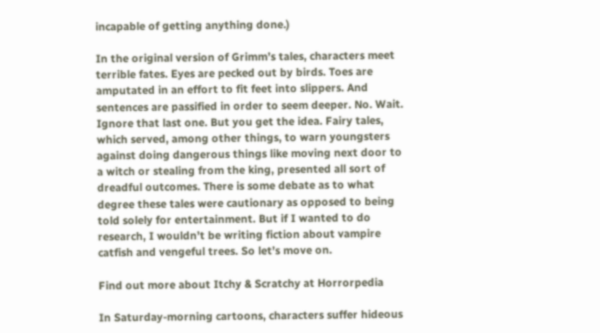incapable of getting anything done.)

In the original version of Grimm’s tales, characters meet terrible fates. Eyes are pecked out by birds. Toes are amputated in an effort to fit feet into slippers. And sentences are passified in order to seem deeper. No. Wait. Ignore that last one. But you get the idea. Fairy tales, which served, among other things, to warn youngsters against doing dangerous things like moving next door to a witch or stealing from the king, presented all sort of dreadful outcomes. There is some debate as to what degree these tales were cautionary as opposed to being told solely for entertainment. But if I wanted to do research, I wouldn’t be writing fiction about vampire catfish and vengeful trees. So let’s move on.

Find out more about Itchy & Scratchy at Horrorpedia

In Saturday-morning cartoons, characters suffer hideous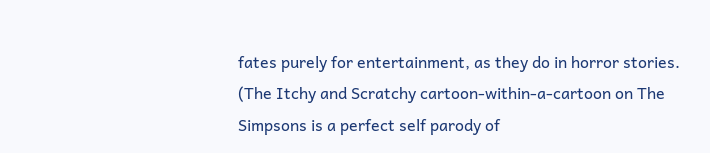fates purely for entertainment, as they do in horror stories. (The Itchy and Scratchy cartoon-within-a-cartoon on The Simpsons is a perfect self parody of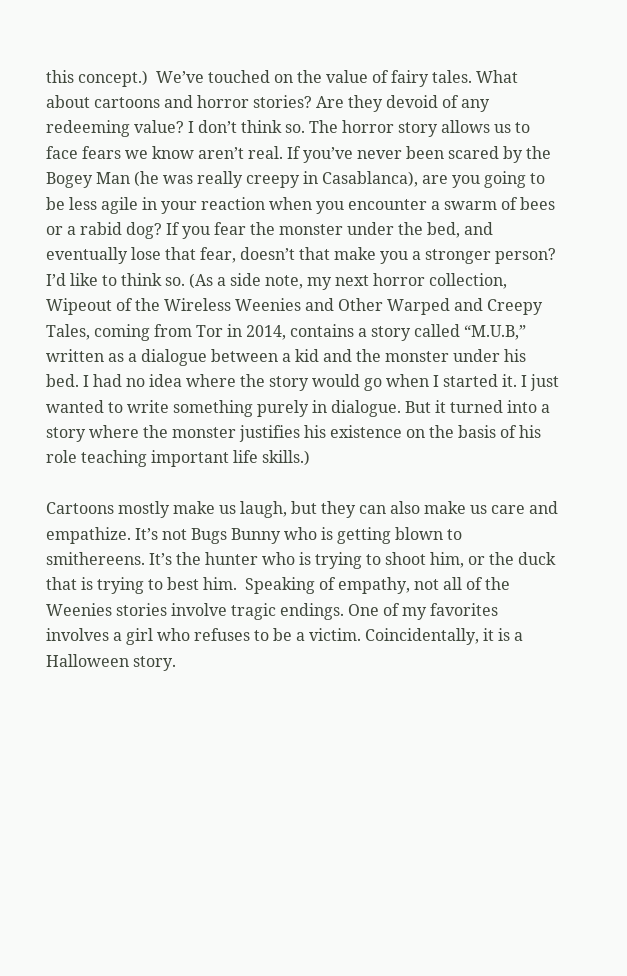this concept.)  We’ve touched on the value of fairy tales. What about cartoons and horror stories? Are they devoid of any redeeming value? I don’t think so. The horror story allows us to face fears we know aren’t real. If you’ve never been scared by the Bogey Man (he was really creepy in Casablanca), are you going to be less agile in your reaction when you encounter a swarm of bees or a rabid dog? If you fear the monster under the bed, and eventually lose that fear, doesn’t that make you a stronger person? I’d like to think so. (As a side note, my next horror collection, Wipeout of the Wireless Weenies and Other Warped and Creepy Tales, coming from Tor in 2014, contains a story called “M.U.B,” written as a dialogue between a kid and the monster under his bed. I had no idea where the story would go when I started it. I just wanted to write something purely in dialogue. But it turned into a story where the monster justifies his existence on the basis of his role teaching important life skills.)

Cartoons mostly make us laugh, but they can also make us care and empathize. It’s not Bugs Bunny who is getting blown to smithereens. It’s the hunter who is trying to shoot him, or the duck that is trying to best him.  Speaking of empathy, not all of the Weenies stories involve tragic endings. One of my favorites involves a girl who refuses to be a victim. Coincidentally, it is a Halloween story.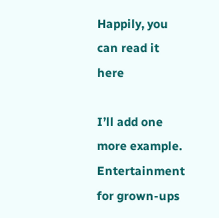Happily, you can read it here

I’ll add one more example. Entertainment for grown-ups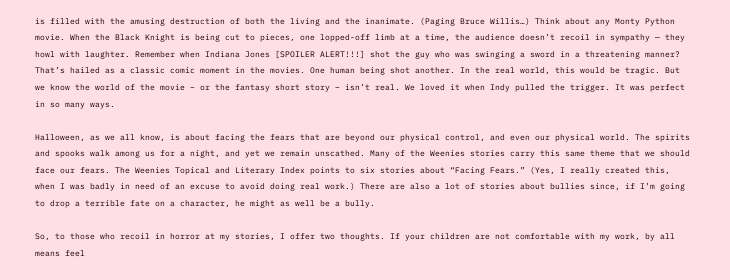is filled with the amusing destruction of both the living and the inanimate. (Paging Bruce Willis…) Think about any Monty Python movie. When the Black Knight is being cut to pieces, one lopped-off limb at a time, the audience doesn’t recoil in sympathy — they howl with laughter. Remember when Indiana Jones [SPOILER ALERT!!!] shot the guy who was swinging a sword in a threatening manner? That’s hailed as a classic comic moment in the movies. One human being shot another. In the real world, this would be tragic. But we know the world of the movie – or the fantasy short story – isn’t real. We loved it when Indy pulled the trigger. It was perfect in so many ways.

Halloween, as we all know, is about facing the fears that are beyond our physical control, and even our physical world. The spirits and spooks walk among us for a night, and yet we remain unscathed. Many of the Weenies stories carry this same theme that we should face our fears. The Weenies Topical and Literary Index points to six stories about “Facing Fears.” (Yes, I really created this, when I was badly in need of an excuse to avoid doing real work.) There are also a lot of stories about bullies since, if I’m going to drop a terrible fate on a character, he might as well be a bully.

So, to those who recoil in horror at my stories, I offer two thoughts. If your children are not comfortable with my work, by all means feel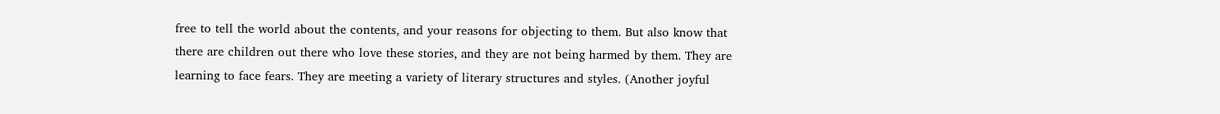free to tell the world about the contents, and your reasons for objecting to them. But also know that there are children out there who love these stories, and they are not being harmed by them. They are learning to face fears. They are meeting a variety of literary structures and styles. (Another joyful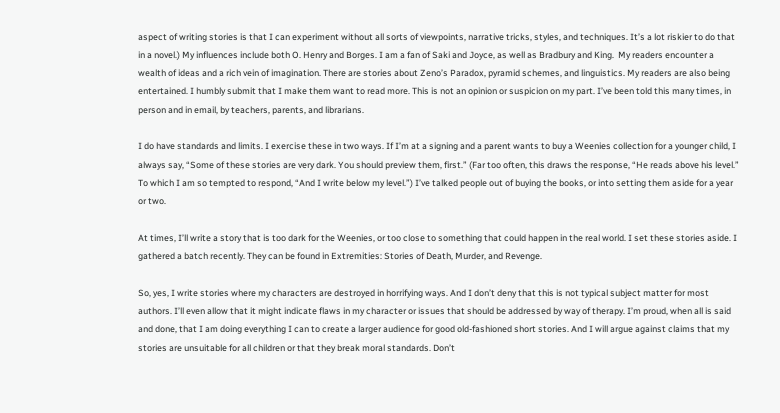aspect of writing stories is that I can experiment without all sorts of viewpoints, narrative tricks, styles, and techniques. It’s a lot riskier to do that in a novel.) My influences include both O. Henry and Borges. I am a fan of Saki and Joyce, as well as Bradbury and King.  My readers encounter a wealth of ideas and a rich vein of imagination. There are stories about Zeno’s Paradox, pyramid schemes, and linguistics. My readers are also being entertained. I humbly submit that I make them want to read more. This is not an opinion or suspicion on my part. I’ve been told this many times, in person and in email, by teachers, parents, and librarians.

I do have standards and limits. I exercise these in two ways. If I’m at a signing and a parent wants to buy a Weenies collection for a younger child, I always say, “Some of these stories are very dark. You should preview them, first.” (Far too often, this draws the response, “He reads above his level.” To which I am so tempted to respond, “And I write below my level.”) I’ve talked people out of buying the books, or into setting them aside for a year or two.

At times, I’ll write a story that is too dark for the Weenies, or too close to something that could happen in the real world. I set these stories aside. I gathered a batch recently. They can be found in Extremities: Stories of Death, Murder, and Revenge.

So, yes, I write stories where my characters are destroyed in horrifying ways. And I don’t deny that this is not typical subject matter for most authors. I’ll even allow that it might indicate flaws in my character or issues that should be addressed by way of therapy. I’m proud, when all is said and done, that I am doing everything I can to create a larger audience for good old-fashioned short stories. And I will argue against claims that my stories are unsuitable for all children or that they break moral standards. Don’t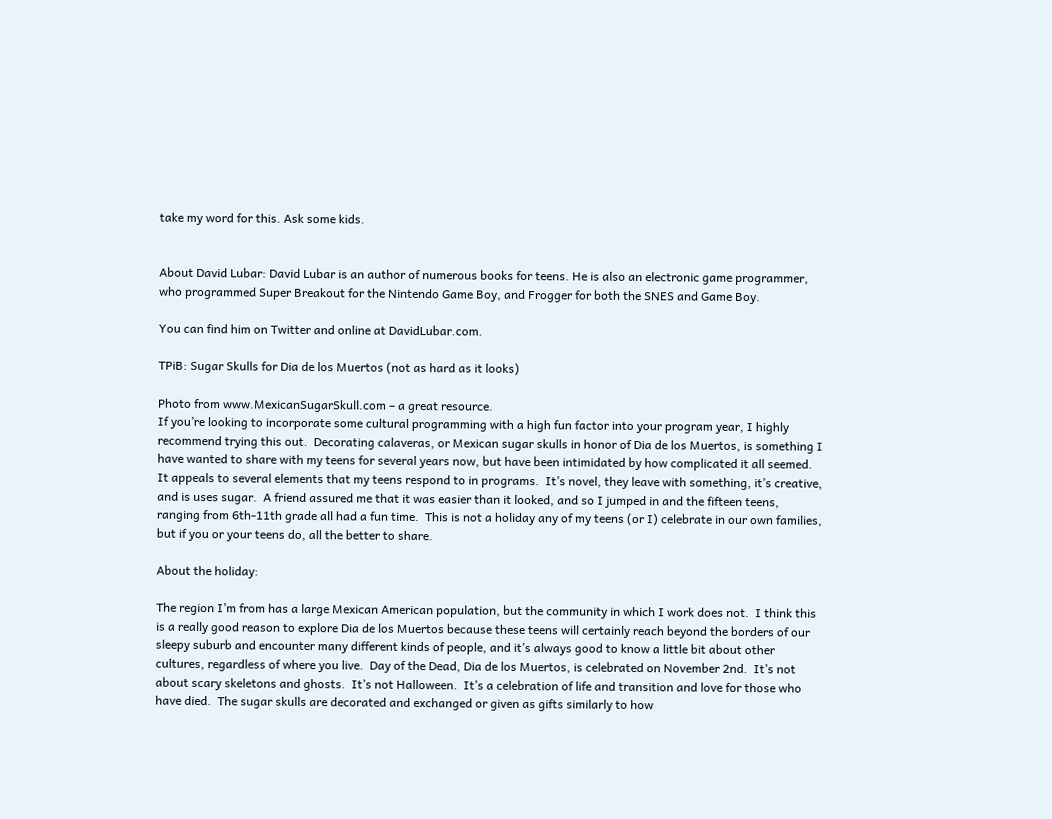take my word for this. Ask some kids.


About David Lubar: David Lubar is an author of numerous books for teens. He is also an electronic game programmer, who programmed Super Breakout for the Nintendo Game Boy, and Frogger for both the SNES and Game Boy.

You can find him on Twitter and online at DavidLubar.com.

TPiB: Sugar Skulls for Dia de los Muertos (not as hard as it looks)

Photo from www.MexicanSugarSkull.com – a great resource.
If you’re looking to incorporate some cultural programming with a high fun factor into your program year, I highly recommend trying this out.  Decorating calaveras, or Mexican sugar skulls in honor of Dia de los Muertos, is something I have wanted to share with my teens for several years now, but have been intimidated by how complicated it all seemed.  It appeals to several elements that my teens respond to in programs.  It’s novel, they leave with something, it’s creative, and is uses sugar.  A friend assured me that it was easier than it looked, and so I jumped in and the fifteen teens, ranging from 6th-11th grade all had a fun time.  This is not a holiday any of my teens (or I) celebrate in our own families, but if you or your teens do, all the better to share.

About the holiday:

The region I’m from has a large Mexican American population, but the community in which I work does not.  I think this is a really good reason to explore Dia de los Muertos because these teens will certainly reach beyond the borders of our sleepy suburb and encounter many different kinds of people, and it’s always good to know a little bit about other cultures, regardless of where you live.  Day of the Dead, Dia de los Muertos, is celebrated on November 2nd.  It’s not about scary skeletons and ghosts.  It’s not Halloween.  It’s a celebration of life and transition and love for those who have died.  The sugar skulls are decorated and exchanged or given as gifts similarly to how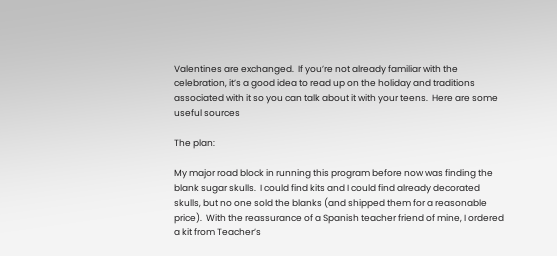Valentines are exchanged.  If you’re not already familiar with the celebration, it’s a good idea to read up on the holiday and traditions associated with it so you can talk about it with your teens.  Here are some useful sources

The plan:

My major road block in running this program before now was finding the blank sugar skulls.  I could find kits and I could find already decorated skulls, but no one sold the blanks (and shipped them for a reasonable price).  With the reassurance of a Spanish teacher friend of mine, I ordered a kit from Teacher’s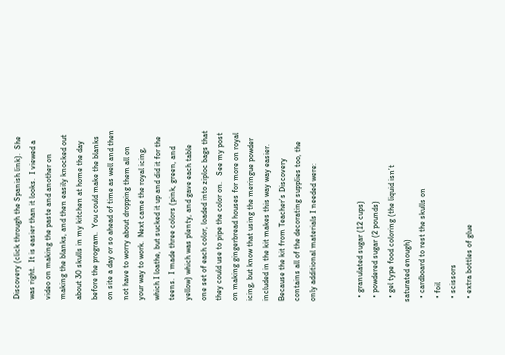Discovery (click through the Spanish link).  She was right.  It is easier than it looks.  I viewed a video on making the paste and another on making the blanks, and then easily knocked out about 30 skulls in my kitchen at home the day before the program.  You could make the blanks on site a day or so ahead of time as well and then not have to worry about dropping them all on your way to work.  Next came the royal icing, which I loathe, but sucked it up and did it for the teens.  I made three colors (pink, green, and yellow) which was plenty, and gave each table one set of each color, loaded into ziploc bags that they could use to pipe the color on.   See my post on making gingerbread houses for more on royal icing, but know that using the meringue powder included in the kit makes this way way easier.  Because the kit from Teacher’s Discovery contains all of the decorating supplies too, the only additional materials I needed were:


  • granulated sugar (12 cups)
  • powdered sugar (2 pounds)
  • gel type food coloring (the liquid isn’t saturated enough)
  • cardboard to rest the skulls on
  • foil
  • scissors
  • extra bottles of glue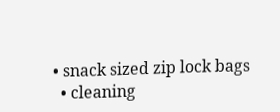• snack sized zip lock bags
  • cleaning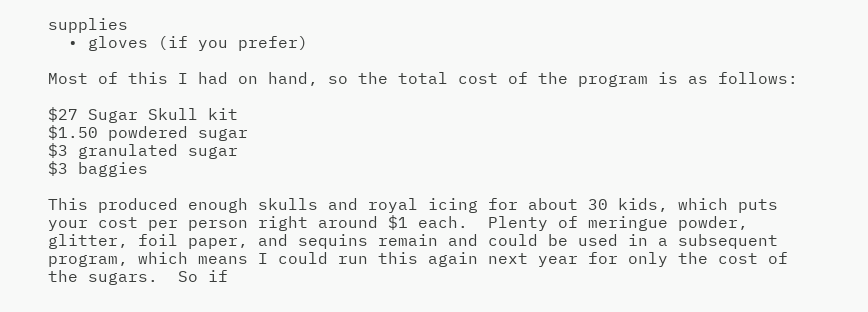supplies
  • gloves (if you prefer)

Most of this I had on hand, so the total cost of the program is as follows:

$27 Sugar Skull kit
$1.50 powdered sugar
$3 granulated sugar
$3 baggies

This produced enough skulls and royal icing for about 30 kids, which puts your cost per person right around $1 each.  Plenty of meringue powder, glitter, foil paper, and sequins remain and could be used in a subsequent program, which means I could run this again next year for only the cost of the sugars.  So if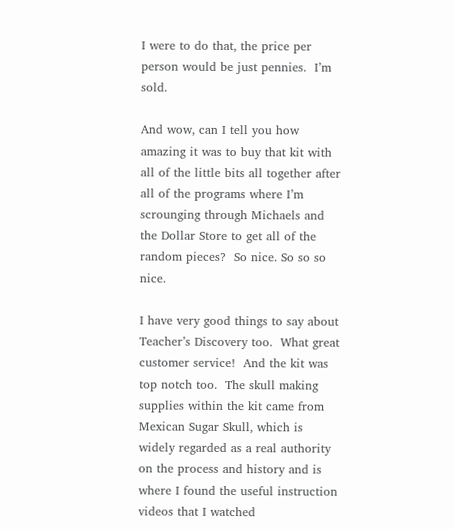I were to do that, the price per person would be just pennies.  I’m sold.

And wow, can I tell you how amazing it was to buy that kit with all of the little bits all together after all of the programs where I’m scrounging through Michaels and the Dollar Store to get all of the random pieces?  So nice. So so so nice.

I have very good things to say about Teacher’s Discovery too.  What great customer service!  And the kit was top notch too.  The skull making supplies within the kit came from Mexican Sugar Skull, which is widely regarded as a real authority on the process and history and is where I found the useful instruction videos that I watched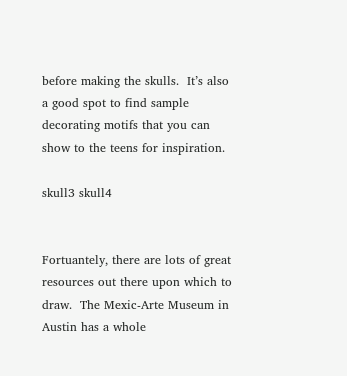before making the skulls.  It’s also a good spot to find sample decorating motifs that you can show to the teens for inspiration.

skull3 skull4


Fortuantely, there are lots of great resources out there upon which to draw.  The Mexic-Arte Museum in Austin has a whole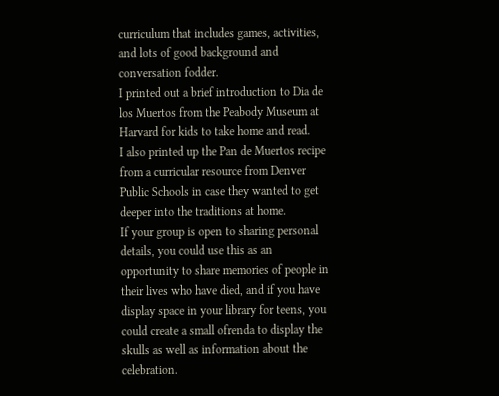curriculum that includes games, activities, and lots of good background and conversation fodder.
I printed out a brief introduction to Dia de los Muertos from the Peabody Museum at Harvard for kids to take home and read.
I also printed up the Pan de Muertos recipe from a curricular resource from Denver Public Schools in case they wanted to get deeper into the traditions at home.
If your group is open to sharing personal details, you could use this as an opportunity to share memories of people in their lives who have died, and if you have display space in your library for teens, you could create a small ofrenda to display the skulls as well as information about the celebration.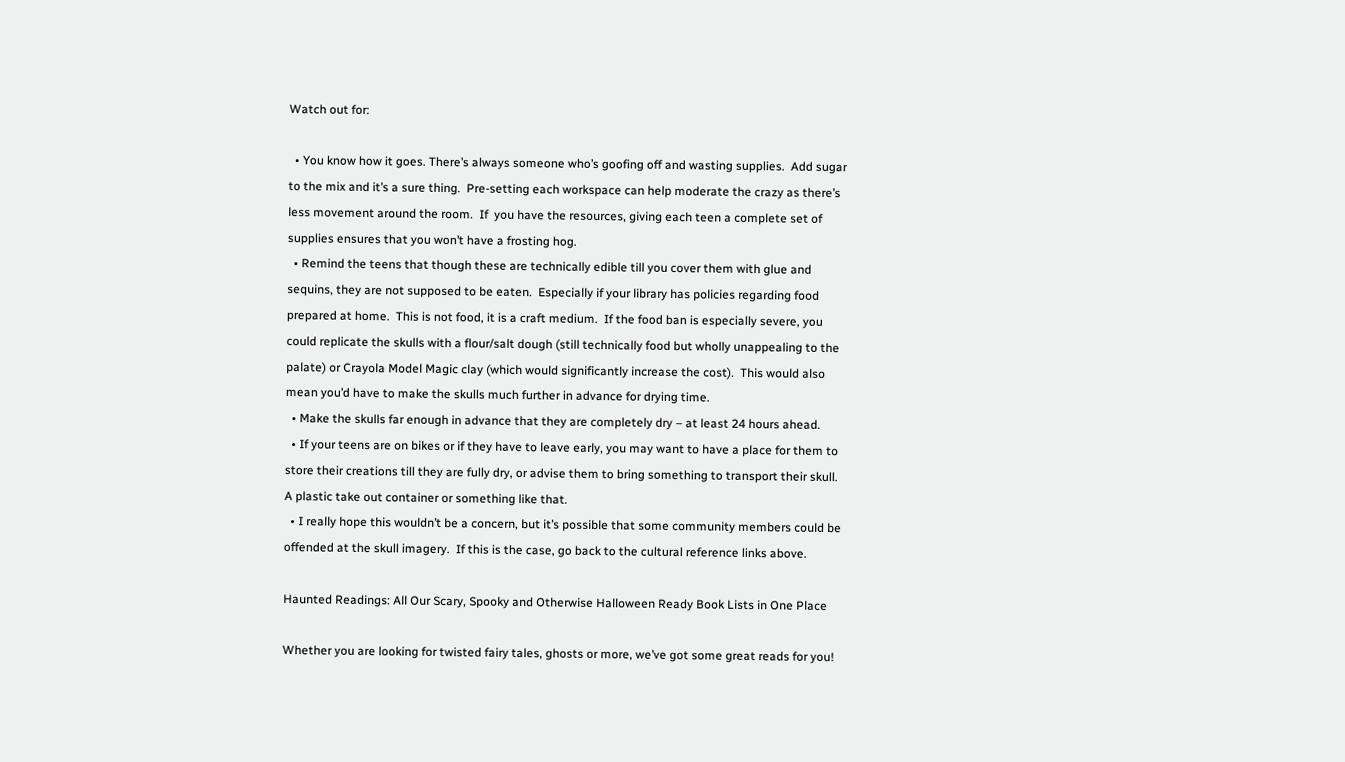Watch out for:

  • You know how it goes. There’s always someone who’s goofing off and wasting supplies.  Add sugar to the mix and it’s a sure thing.  Pre-setting each workspace can help moderate the crazy as there’s less movement around the room.  If  you have the resources, giving each teen a complete set of supplies ensures that you won’t have a frosting hog.
  • Remind the teens that though these are technically edible till you cover them with glue and sequins, they are not supposed to be eaten.  Especially if your library has policies regarding food prepared at home.  This is not food, it is a craft medium.  If the food ban is especially severe, you could replicate the skulls with a flour/salt dough (still technically food but wholly unappealing to the palate) or Crayola Model Magic clay (which would significantly increase the cost).  This would also mean you’d have to make the skulls much further in advance for drying time.
  • Make the skulls far enough in advance that they are completely dry – at least 24 hours ahead.
  • If your teens are on bikes or if they have to leave early, you may want to have a place for them to store their creations till they are fully dry, or advise them to bring something to transport their skull.  A plastic take out container or something like that.
  • I really hope this wouldn’t be a concern, but it’s possible that some community members could be offended at the skull imagery.  If this is the case, go back to the cultural reference links above.

Haunted Readings: All Our Scary, Spooky and Otherwise Halloween Ready Book Lists in One Place

Whether you are looking for twisted fairy tales, ghosts or more, we’ve got some great reads for you!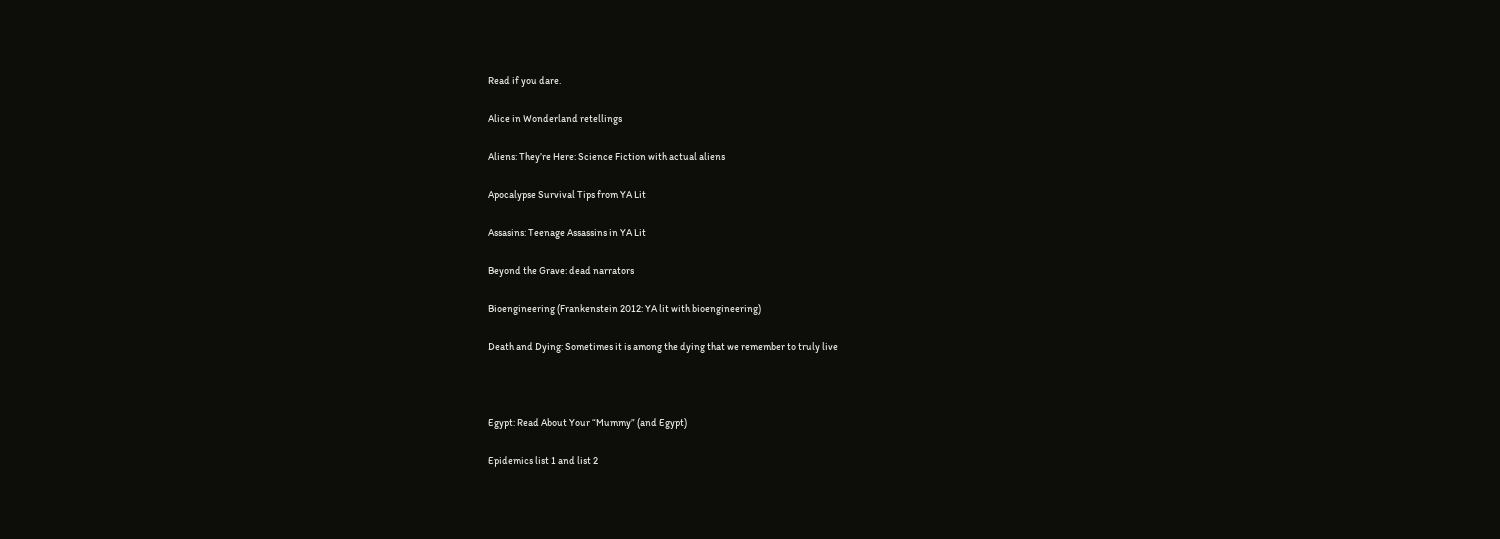Read if you dare.

Alice in Wonderland retellings

Aliens: They’re Here: Science Fiction with actual aliens

Apocalypse Survival Tips from YA Lit

Assasins: Teenage Assassins in YA Lit

Beyond the Grave: dead narrators

Bioengineering (Frankenstein 2012: YA lit with bioengineering)

Death and Dying: Sometimes it is among the dying that we remember to truly live



Egypt: Read About Your “Mummy” (and Egypt)

Epidemics list 1 and list 2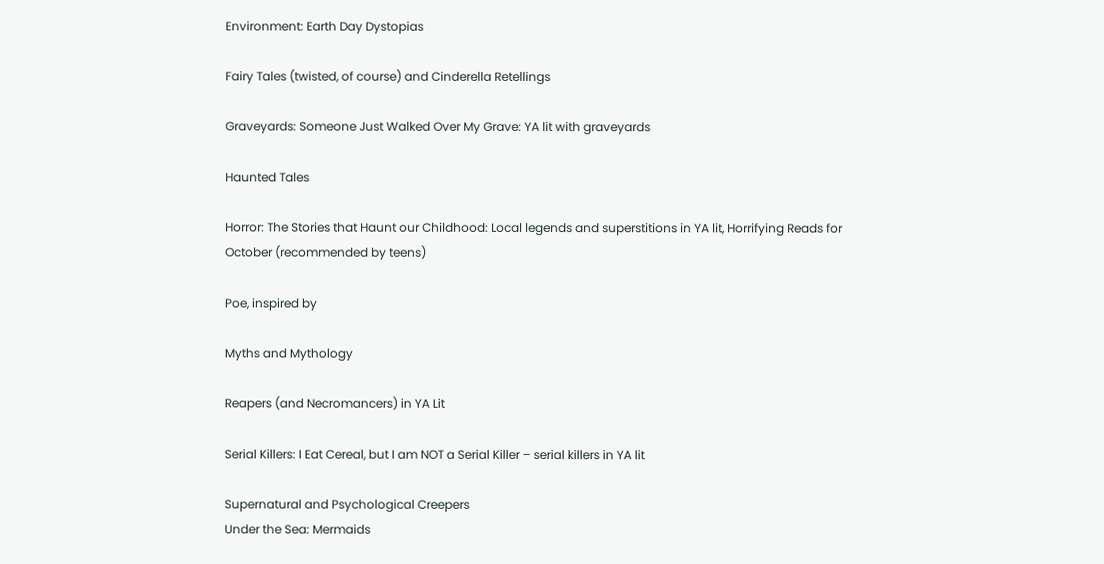Environment: Earth Day Dystopias

Fairy Tales (twisted, of course) and Cinderella Retellings

Graveyards: Someone Just Walked Over My Grave: YA lit with graveyards

Haunted Tales

Horror: The Stories that Haunt our Childhood: Local legends and superstitions in YA lit, Horrifying Reads for October (recommended by teens)

Poe, inspired by

Myths and Mythology

Reapers (and Necromancers) in YA Lit

Serial Killers: I Eat Cereal, but I am NOT a Serial Killer – serial killers in YA lit

Supernatural and Psychological Creepers
Under the Sea: Mermaids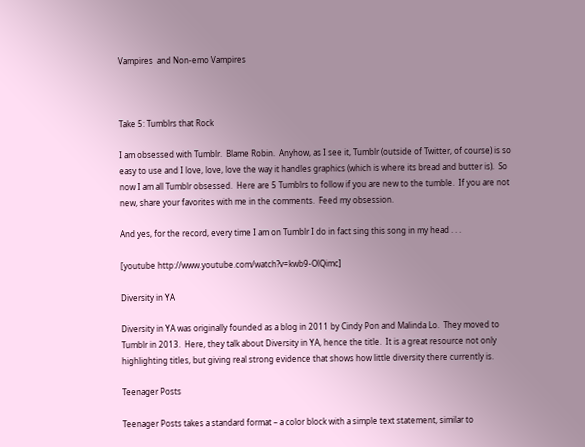Vampires  and Non-emo Vampires



Take 5: Tumblrs that Rock

I am obsessed with Tumblr.  Blame Robin.  Anyhow, as I see it, Tumblr (outside of Twitter, of course) is so easy to use and I love, love, love the way it handles graphics (which is where its bread and butter is).  So now I am all Tumblr obsessed.  Here are 5 Tumblrs to follow if you are new to the tumble.  If you are not new, share your favorites with me in the comments.  Feed my obsession.

And yes, for the record, every time I am on Tumblr I do in fact sing this song in my head . . .

[youtube http://www.youtube.com/watch?v=kwb9-OlQimc]

Diversity in YA

Diversity in YA was originally founded as a blog in 2011 by Cindy Pon and Malinda Lo.  They moved to Tumblr in 2013.  Here, they talk about Diversity in YA, hence the title.  It is a great resource not only highlighting titles, but giving real strong evidence that shows how little diversity there currently is.

Teenager Posts

Teenager Posts takes a standard format – a color block with a simple text statement, similar to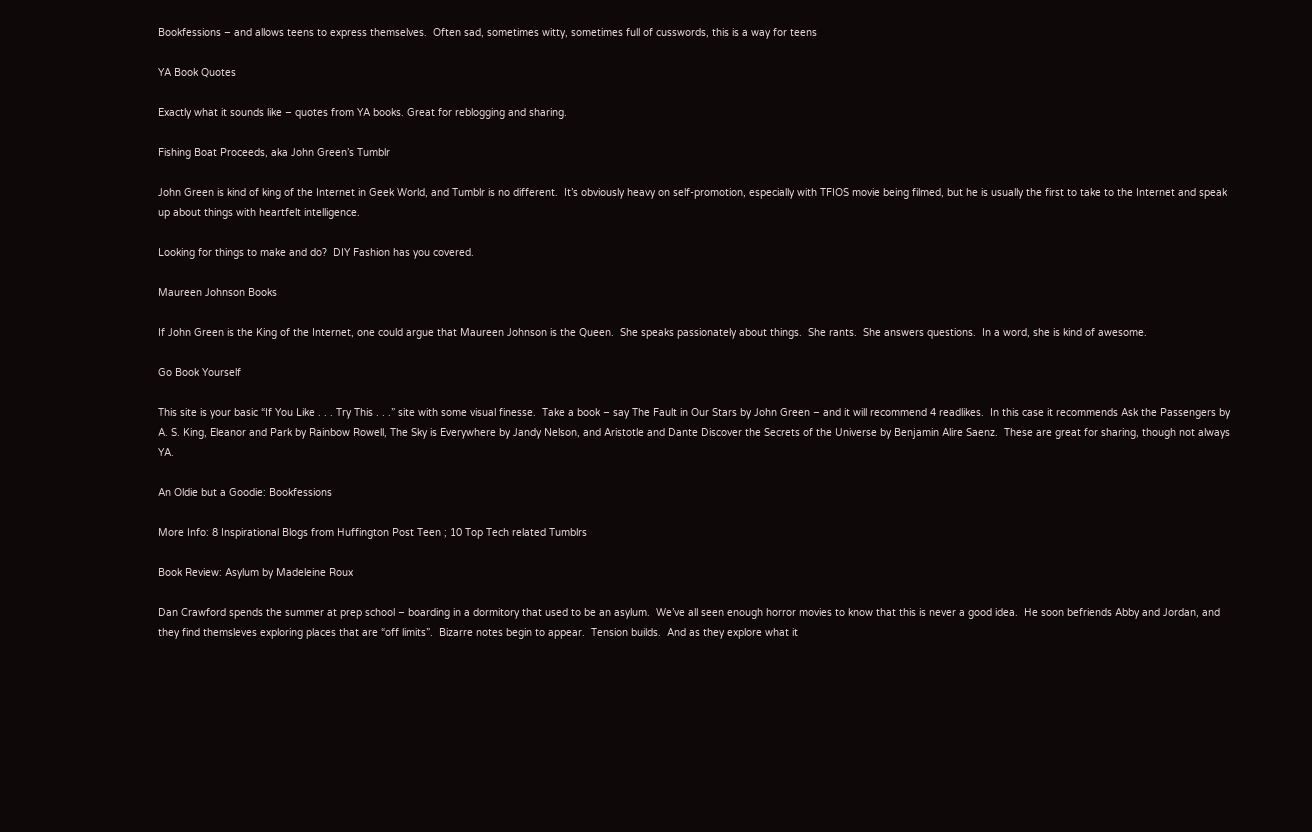Bookfessions – and allows teens to express themselves.  Often sad, sometimes witty, sometimes full of cusswords, this is a way for teens

YA Book Quotes

Exactly what it sounds like – quotes from YA books. Great for reblogging and sharing.

Fishing Boat Proceeds, aka John Green’s Tumblr

John Green is kind of king of the Internet in Geek World, and Tumblr is no different.  It’s obviously heavy on self-promotion, especially with TFIOS movie being filmed, but he is usually the first to take to the Internet and speak up about things with heartfelt intelligence.

Looking for things to make and do?  DIY Fashion has you covered.

Maureen Johnson Books

If John Green is the King of the Internet, one could argue that Maureen Johnson is the Queen.  She speaks passionately about things.  She rants.  She answers questions.  In a word, she is kind of awesome.

Go Book Yourself

This site is your basic “If You Like . . . Try This . . .” site with some visual finesse.  Take a book – say The Fault in Our Stars by John Green – and it will recommend 4 readlikes.  In this case it recommends Ask the Passengers by A. S. King, Eleanor and Park by Rainbow Rowell, The Sky is Everywhere by Jandy Nelson, and Aristotle and Dante Discover the Secrets of the Universe by Benjamin Alire Saenz.  These are great for sharing, though not always YA.

An Oldie but a Goodie: Bookfessions

More Info: 8 Inspirational Blogs from Huffington Post Teen ; 10 Top Tech related Tumblrs

Book Review: Asylum by Madeleine Roux

Dan Crawford spends the summer at prep school – boarding in a dormitory that used to be an asylum.  We’ve all seen enough horror movies to know that this is never a good idea.  He soon befriends Abby and Jordan, and they find themsleves exploring places that are “off limits”.  Bizarre notes begin to appear.  Tension builds.  And as they explore what it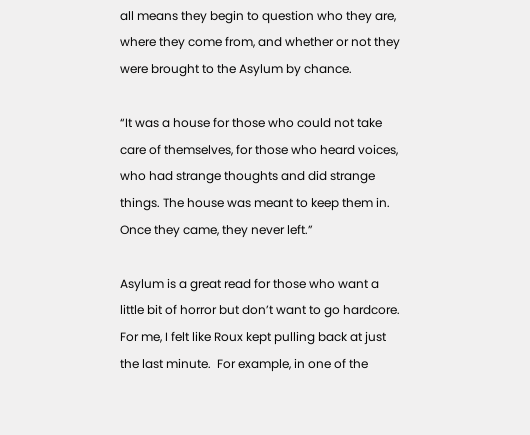all means they begin to question who they are, where they come from, and whether or not they were brought to the Asylum by chance.

“It was a house for those who could not take care of themselves, for those who heard voices, who had strange thoughts and did strange things. The house was meant to keep them in. Once they came, they never left.”

Asylum is a great read for those who want a little bit of horror but don’t want to go hardcore.  For me, I felt like Roux kept pulling back at just the last minute.  For example, in one of the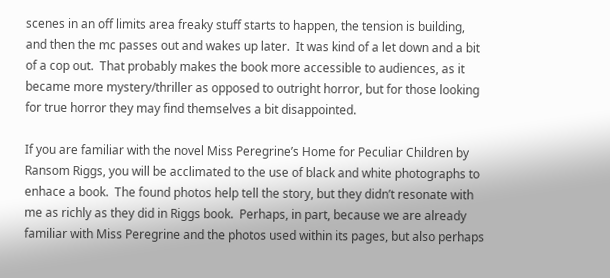scenes in an off limits area freaky stuff starts to happen, the tension is building, and then the mc passes out and wakes up later.  It was kind of a let down and a bit of a cop out.  That probably makes the book more accessible to audiences, as it became more mystery/thriller as opposed to outright horror, but for those looking for true horror they may find themselves a bit disappointed.

If you are familiar with the novel Miss Peregrine’s Home for Peculiar Children by Ransom Riggs, you will be acclimated to the use of black and white photographs to enhace a book.  The found photos help tell the story, but they didn’t resonate with me as richly as they did in Riggs book.  Perhaps, in part, because we are already familiar with Miss Peregrine and the photos used within its pages, but also perhaps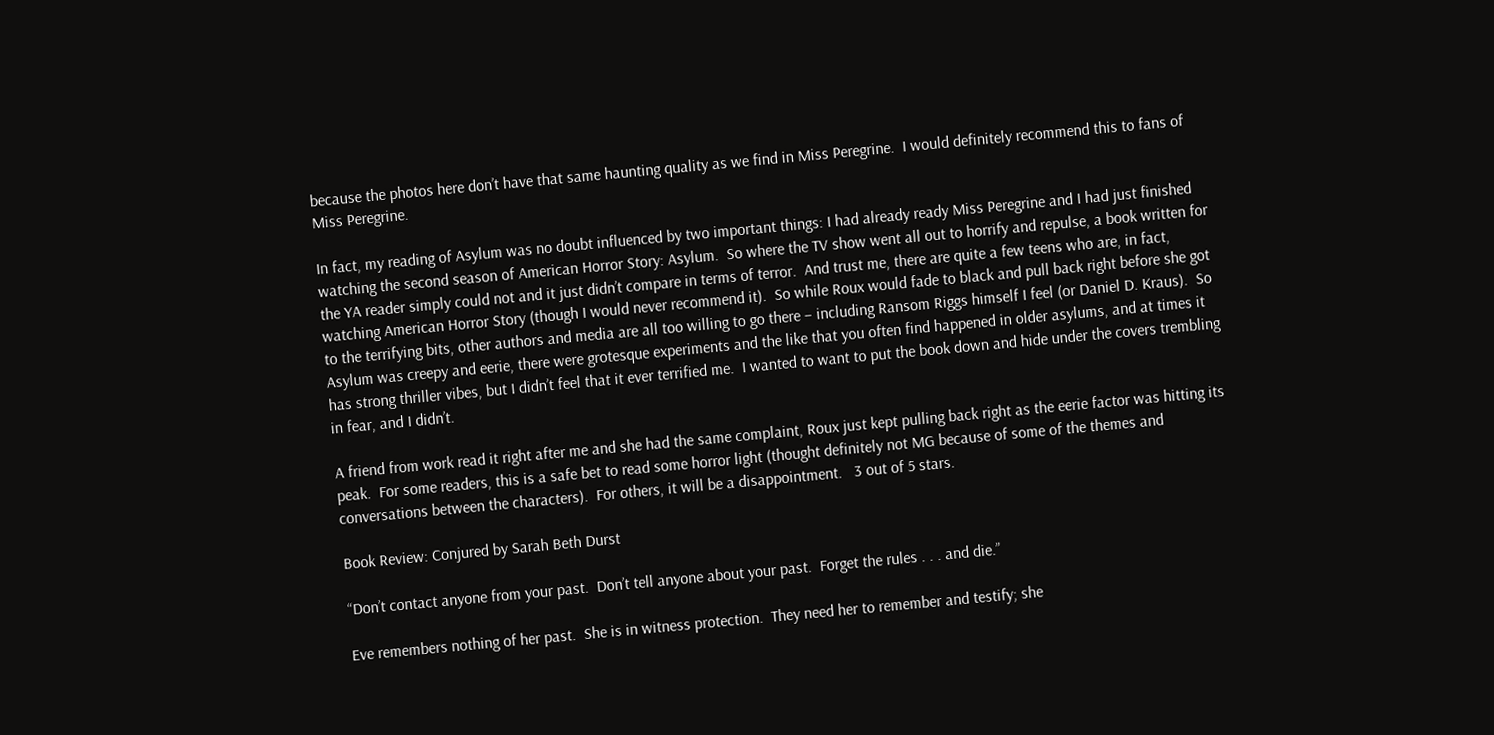because the photos here don’t have that same haunting quality as we find in Miss Peregrine.  I would definitely recommend this to fans of Miss Peregrine.

In fact, my reading of Asylum was no doubt influenced by two important things: I had already ready Miss Peregrine and I had just finished watching the second season of American Horror Story: Asylum.  So where the TV show went all out to horrify and repulse, a book written for the YA reader simply could not and it just didn’t compare in terms of terror.  And trust me, there are quite a few teens who are, in fact, watching American Horror Story (though I would never recommend it).  So while Roux would fade to black and pull back right before she got to the terrifying bits, other authors and media are all too willing to go there – including Ransom Riggs himself I feel (or Daniel D. Kraus).  So Asylum was creepy and eerie, there were grotesque experiments and the like that you often find happened in older asylums, and at times it has strong thriller vibes, but I didn’t feel that it ever terrified me.  I wanted to want to put the book down and hide under the covers trembling in fear, and I didn’t.

A friend from work read it right after me and she had the same complaint, Roux just kept pulling back right as the eerie factor was hitting its peak.  For some readers, this is a safe bet to read some horror light (thought definitely not MG because of some of the themes and conversations between the characters).  For others, it will be a disappointment.   3 out of 5 stars.

Book Review: Conjured by Sarah Beth Durst

“Don’t contact anyone from your past.  Don’t tell anyone about your past.  Forget the rules . . . and die.”

Eve remembers nothing of her past.  She is in witness protection.  They need her to remember and testify; she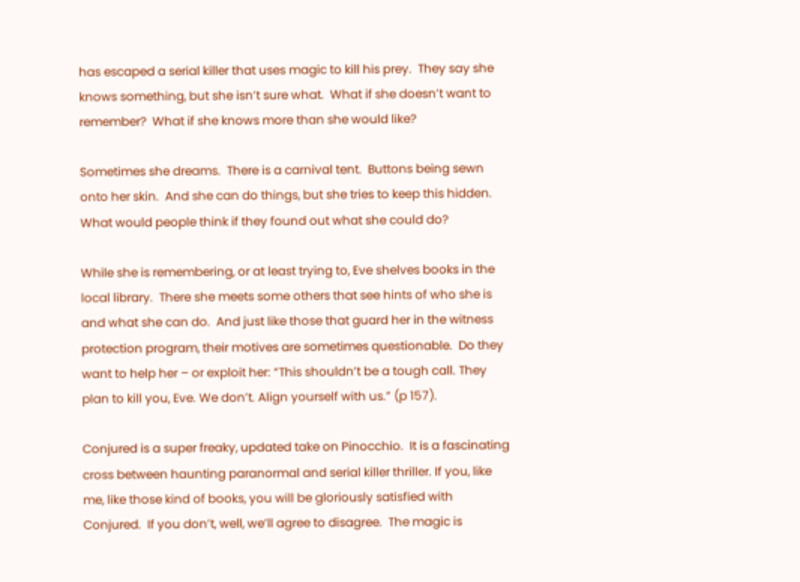has escaped a serial killer that uses magic to kill his prey.  They say she knows something, but she isn’t sure what.  What if she doesn’t want to remember?  What if she knows more than she would like?

Sometimes she dreams.  There is a carnival tent.  Buttons being sewn onto her skin.  And she can do things, but she tries to keep this hidden.  What would people think if they found out what she could do?

While she is remembering, or at least trying to, Eve shelves books in the local library.  There she meets some others that see hints of who she is and what she can do.  And just like those that guard her in the witness protection program, their motives are sometimes questionable.  Do they want to help her – or exploit her: “This shouldn’t be a tough call. They plan to kill you, Eve. We don’t. Align yourself with us.” (p 157).

Conjured is a super freaky, updated take on Pinocchio.  It is a fascinating cross between haunting paranormal and serial killer thriller. If you, like me, like those kind of books, you will be gloriously satisfied with Conjured.  If you don’t, well, we’ll agree to disagree.  The magic is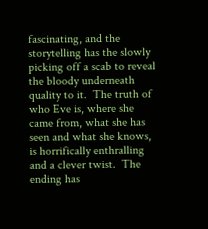fascinating, and the storytelling has the slowly picking off a scab to reveal the bloody underneath quality to it.  The truth of who Eve is, where she came from, what she has seen and what she knows, is horrifically enthralling and a clever twist.  The ending has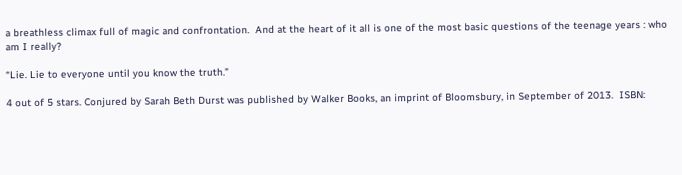a breathless climax full of magic and confrontation.  And at the heart of it all is one of the most basic questions of the teenage years : who am I really?

“Lie. Lie to everyone until you know the truth.”

4 out of 5 stars. Conjured by Sarah Beth Durst was published by Walker Books, an imprint of Bloomsbury, in September of 2013.  ISBN: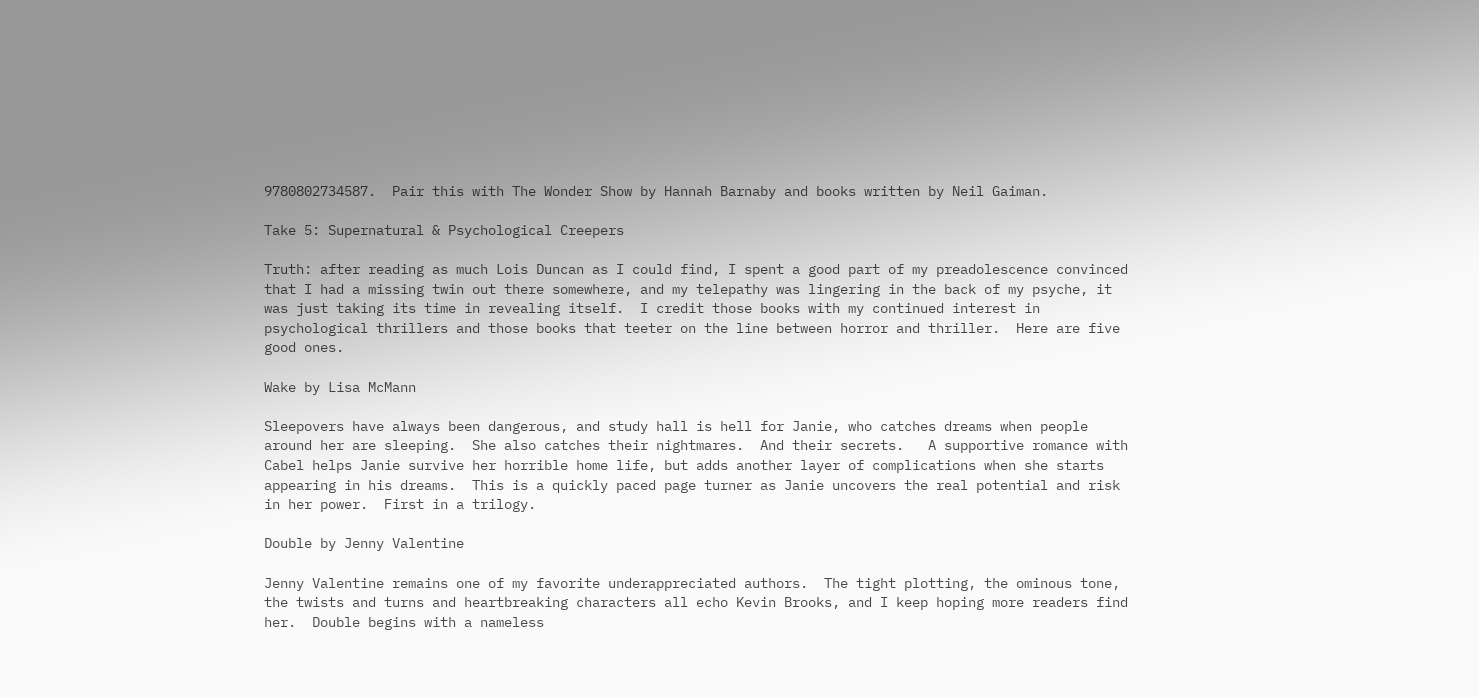9780802734587.  Pair this with The Wonder Show by Hannah Barnaby and books written by Neil Gaiman.

Take 5: Supernatural & Psychological Creepers

Truth: after reading as much Lois Duncan as I could find, I spent a good part of my preadolescence convinced that I had a missing twin out there somewhere, and my telepathy was lingering in the back of my psyche, it was just taking its time in revealing itself.  I credit those books with my continued interest in psychological thrillers and those books that teeter on the line between horror and thriller.  Here are five good ones.

Wake by Lisa McMann

Sleepovers have always been dangerous, and study hall is hell for Janie, who catches dreams when people around her are sleeping.  She also catches their nightmares.  And their secrets.   A supportive romance with Cabel helps Janie survive her horrible home life, but adds another layer of complications when she starts appearing in his dreams.  This is a quickly paced page turner as Janie uncovers the real potential and risk in her power.  First in a trilogy.

Double by Jenny Valentine

Jenny Valentine remains one of my favorite underappreciated authors.  The tight plotting, the ominous tone, the twists and turns and heartbreaking characters all echo Kevin Brooks, and I keep hoping more readers find her.  Double begins with a nameless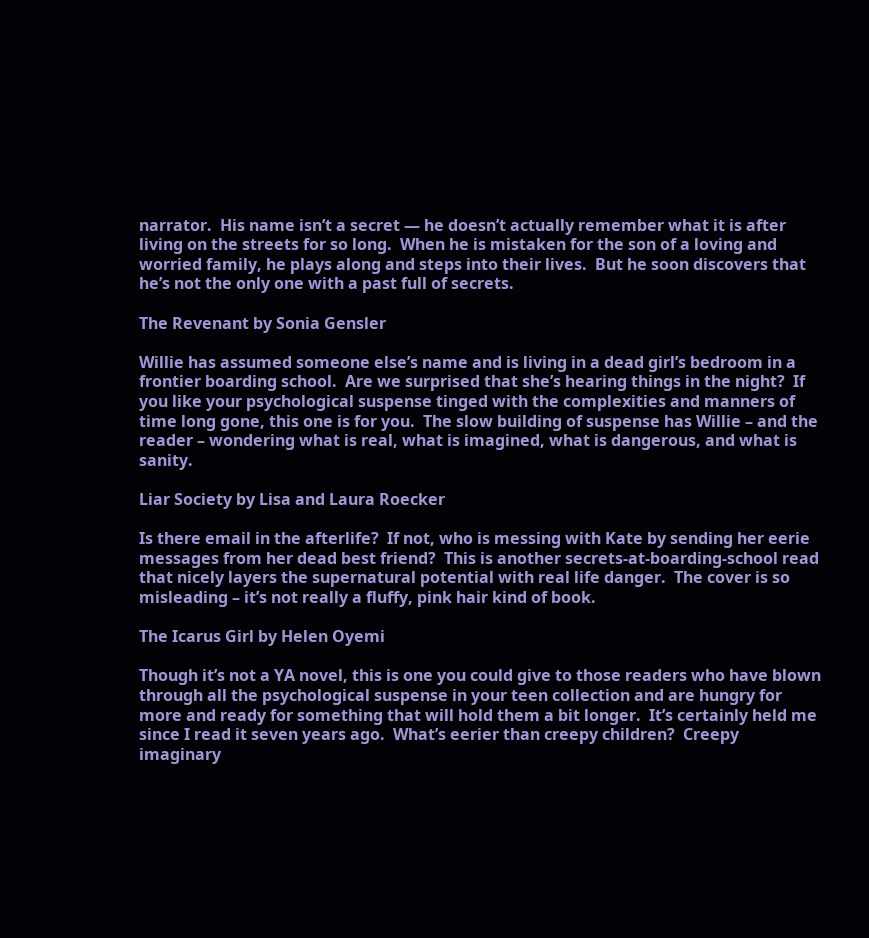narrator.  His name isn’t a secret — he doesn’t actually remember what it is after living on the streets for so long.  When he is mistaken for the son of a loving and worried family, he plays along and steps into their lives.  But he soon discovers that he’s not the only one with a past full of secrets.

The Revenant by Sonia Gensler

Willie has assumed someone else’s name and is living in a dead girl’s bedroom in a frontier boarding school.  Are we surprised that she’s hearing things in the night?  If you like your psychological suspense tinged with the complexities and manners of time long gone, this one is for you.  The slow building of suspense has Willie – and the reader – wondering what is real, what is imagined, what is dangerous, and what is sanity.

Liar Society by Lisa and Laura Roecker

Is there email in the afterlife?  If not, who is messing with Kate by sending her eerie messages from her dead best friend?  This is another secrets-at-boarding-school read that nicely layers the supernatural potential with real life danger.  The cover is so misleading – it’s not really a fluffy, pink hair kind of book.

The Icarus Girl by Helen Oyemi

Though it’s not a YA novel, this is one you could give to those readers who have blown through all the psychological suspense in your teen collection and are hungry for more and ready for something that will hold them a bit longer.  It’s certainly held me since I read it seven years ago.  What’s eerier than creepy children?  Creepy imaginary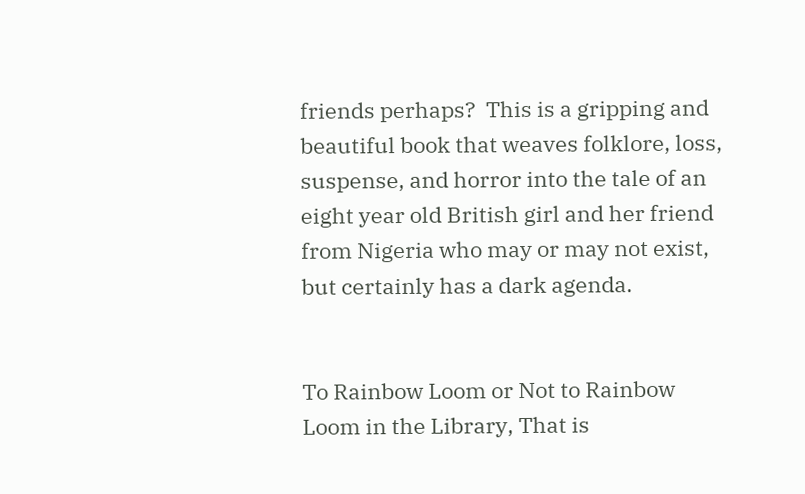friends perhaps?  This is a gripping and beautiful book that weaves folklore, loss, suspense, and horror into the tale of an eight year old British girl and her friend from Nigeria who may or may not exist, but certainly has a dark agenda.


To Rainbow Loom or Not to Rainbow Loom in the Library, That is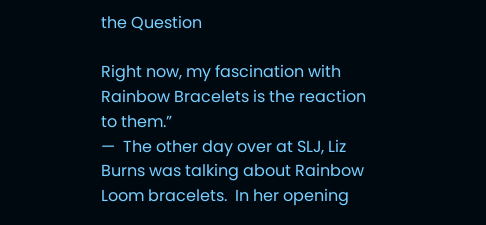the Question

Right now, my fascination with Rainbow Bracelets is the reaction to them.”
—  The other day over at SLJ, Liz Burns was talking about Rainbow Loom bracelets.  In her opening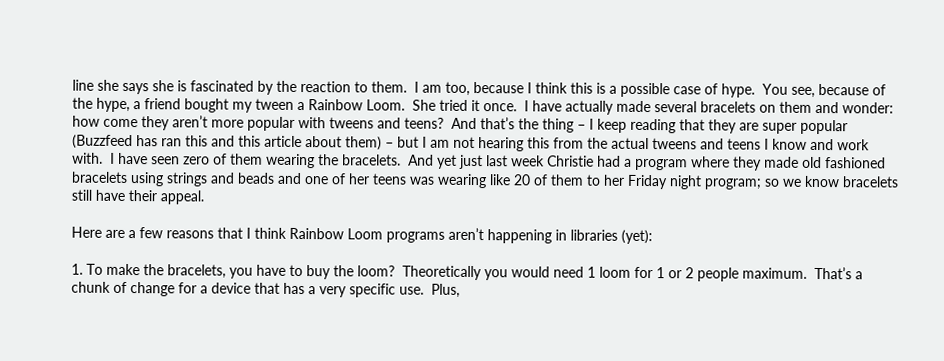line she says she is fascinated by the reaction to them.  I am too, because I think this is a possible case of hype.  You see, because of the hype, a friend bought my tween a Rainbow Loom.  She tried it once.  I have actually made several bracelets on them and wonder: how come they aren’t more popular with tweens and teens?  And that’s the thing – I keep reading that they are super popular (Buzzfeed has ran this and this article about them) – but I am not hearing this from the actual tweens and teens I know and work with.  I have seen zero of them wearing the bracelets.  And yet just last week Christie had a program where they made old fashioned bracelets using strings and beads and one of her teens was wearing like 20 of them to her Friday night program; so we know bracelets still have their appeal.

Here are a few reasons that I think Rainbow Loom programs aren’t happening in libraries (yet):

1. To make the bracelets, you have to buy the loom?  Theoretically you would need 1 loom for 1 or 2 people maximum.  That’s a chunk of change for a device that has a very specific use.  Plus,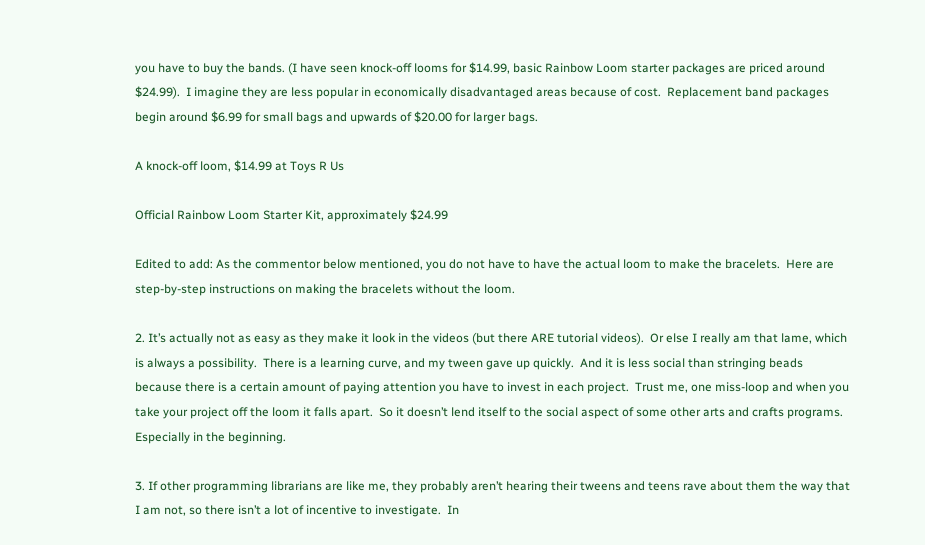you have to buy the bands. (I have seen knock-off looms for $14.99, basic Rainbow Loom starter packages are priced around $24.99).  I imagine they are less popular in economically disadvantaged areas because of cost.  Replacement band packages begin around $6.99 for small bags and upwards of $20.00 for larger bags.

A knock-off loom, $14.99 at Toys R Us

Official Rainbow Loom Starter Kit, approximately $24.99

Edited to add: As the commentor below mentioned, you do not have to have the actual loom to make the bracelets.  Here are step-by-step instructions on making the bracelets without the loom.

2. It’s actually not as easy as they make it look in the videos (but there ARE tutorial videos).  Or else I really am that lame, which is always a possibility.  There is a learning curve, and my tween gave up quickly.  And it is less social than stringing beads because there is a certain amount of paying attention you have to invest in each project.  Trust me, one miss-loop and when you take your project off the loom it falls apart.  So it doesn’t lend itself to the social aspect of some other arts and crafts programs. Especially in the beginning.

3. If other programming librarians are like me, they probably aren’t hearing their tweens and teens rave about them the way that I am not, so there isn’t a lot of incentive to investigate.  In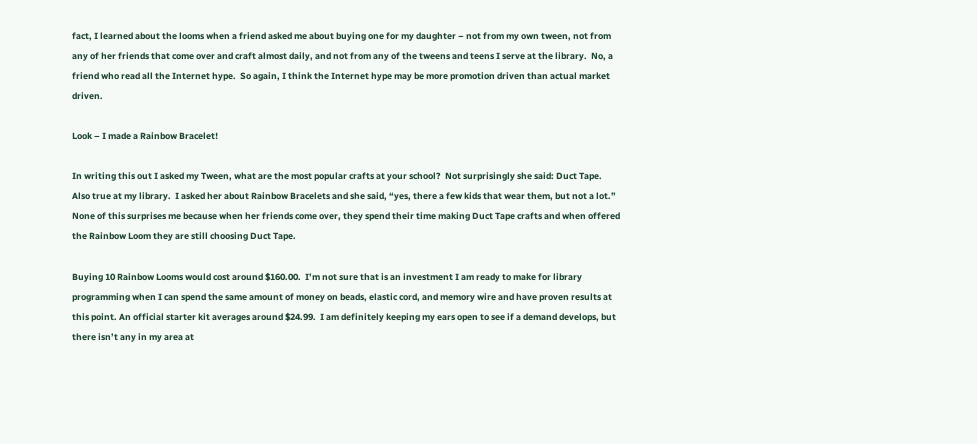fact, I learned about the looms when a friend asked me about buying one for my daughter – not from my own tween, not from any of her friends that come over and craft almost daily, and not from any of the tweens and teens I serve at the library.  No, a friend who read all the Internet hype.  So again, I think the Internet hype may be more promotion driven than actual market driven.

Look – I made a Rainbow Bracelet!

In writing this out I asked my Tween, what are the most popular crafts at your school?  Not surprisingly she said: Duct Tape.  Also true at my library.  I asked her about Rainbow Bracelets and she said, “yes, there a few kids that wear them, but not a lot.”  None of this surprises me because when her friends come over, they spend their time making Duct Tape crafts and when offered the Rainbow Loom they are still choosing Duct Tape.

Buying 10 Rainbow Looms would cost around $160.00.  I’m not sure that is an investment I am ready to make for library programming when I can spend the same amount of money on beads, elastic cord, and memory wire and have proven results at this point. An official starter kit averages around $24.99.  I am definitely keeping my ears open to see if a demand develops, but there isn’t any in my area at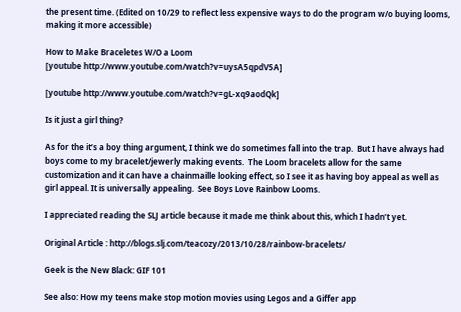the present time. (Edited on 10/29 to reflect less expensive ways to do the program w/o buying looms, making it more accessible)

How to Make Braceletes W/O a Loom
[youtube http://www.youtube.com/watch?v=uysA5qpdV5A]

[youtube http://www.youtube.com/watch?v=gL-xq9aodQk]

Is it just a girl thing?

As for the it’s a boy thing argument, I think we do sometimes fall into the trap.  But I have always had boys come to my bracelet/jewerly making events.  The Loom bracelets allow for the same customization and it can have a chainmaille looking effect, so I see it as having boy appeal as well as girl appeal. It is universally appealing.  See Boys Love Rainbow Looms.

I appreciated reading the SLJ article because it made me think about this, which I hadn’t yet.

Original Article : http://blogs.slj.com/teacozy/2013/10/28/rainbow-bracelets/

Geek is the New Black: GIF 101

See also: How my teens make stop motion movies using Legos and a Giffer app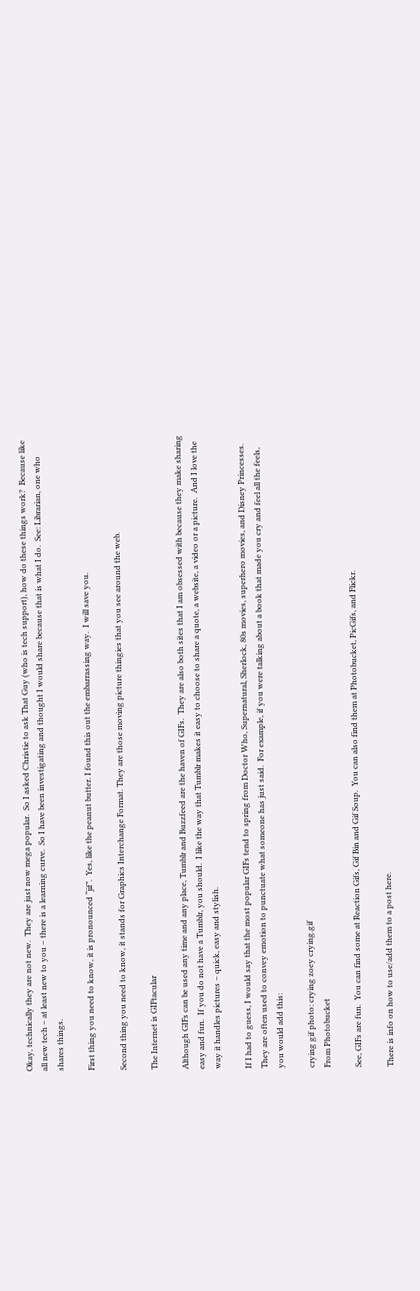Okay, technically they are not new.  They are just now mega popular.  So I asked Christie to ask That Guy (who is tech support), how do these things work?  Because like all new tech – at least new to you – there is a learning curve.  So I have been investigating and thought I would share because that is what I do.  See: Librarian, one who shares things.

First thing you need to know, it is pronounced “jif”.  Yes, like the peanut butter. I found this out the embarrassing way.  I will save you.

Second thing you need to know, it stands for Graphics Interchange Format. They are those moving picture thingies that you see around the web.

The Internet is GIFtacular

Although GIFs can be used any time and any place, Tumblr and Buzzfeed are the haven of GIFs.  They are also both sites that I am obsessed with because they make sharing easy and fun.  If you do not have a Tumblr, you should.  I like the way that Tumblr makes it easy to choose to share a quote, a website, a video or a picture.  And I love the way it handles pictures – quick, easy and stylish.

If I had to guess, I would say that the most popular GIFs tend to spring from Doctor Who, Supernatural, Sherlock, 80s movies, superhero movies, and Disney Princesses.  They are often used to convey emotion to punctuate what someone has just said.  For example, if you were talking about a book that made you cry and feel all the feels, you would add this:

crying gif photo: crying zoey crying.gif
From Photobucket

See, GIFs are fun.  You can find some at Reaction Gifs, Gif Bin and Gif Soup.  You can also find them at Photobucket, PicGifs, and Flickr.

There is info on how to use/add them to a post here.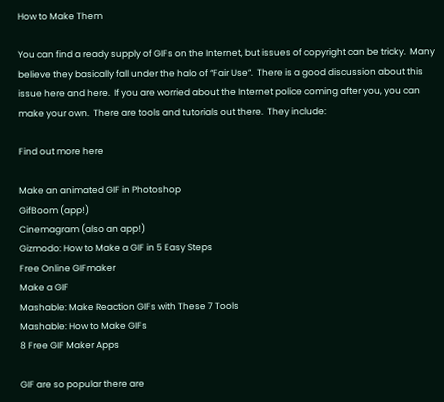How to Make Them

You can find a ready supply of GIFs on the Internet, but issues of copyright can be tricky.  Many believe they basically fall under the halo of “Fair Use”.  There is a good discussion about this issue here and here.  If you are worried about the Internet police coming after you, you can make your own.  There are tools and tutorials out there.  They include:

Find out more here

Make an animated GIF in Photoshop
GifBoom (app!)
Cinemagram (also an app!)
Gizmodo: How to Make a GIF in 5 Easy Steps
Free Online GIFmaker
Make a GIF
Mashable: Make Reaction GIFs with These 7 Tools
Mashable: How to Make GIFs
8 Free GIF Maker Apps

GIF are so popular there are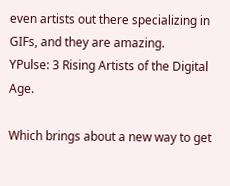even artists out there specializing in GIFs, and they are amazing.
YPulse: 3 Rising Artists of the Digital Age.

Which brings about a new way to get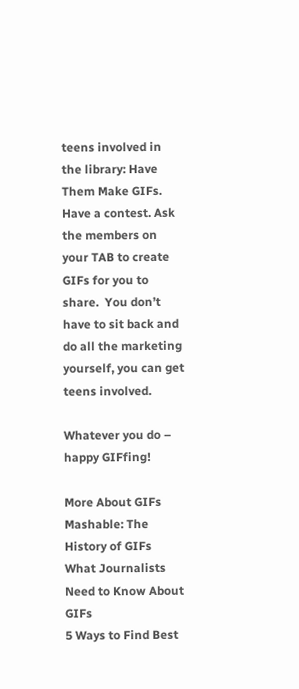teens involved in the library: Have Them Make GIFs.  Have a contest. Ask the members on your TAB to create GIFs for you to share.  You don’t have to sit back and do all the marketing yourself, you can get teens involved.

Whatever you do – happy GIFfing!

More About GIFs
Mashable: The History of GIFs
What Journalists Need to Know About GIFs
5 Ways to Find Best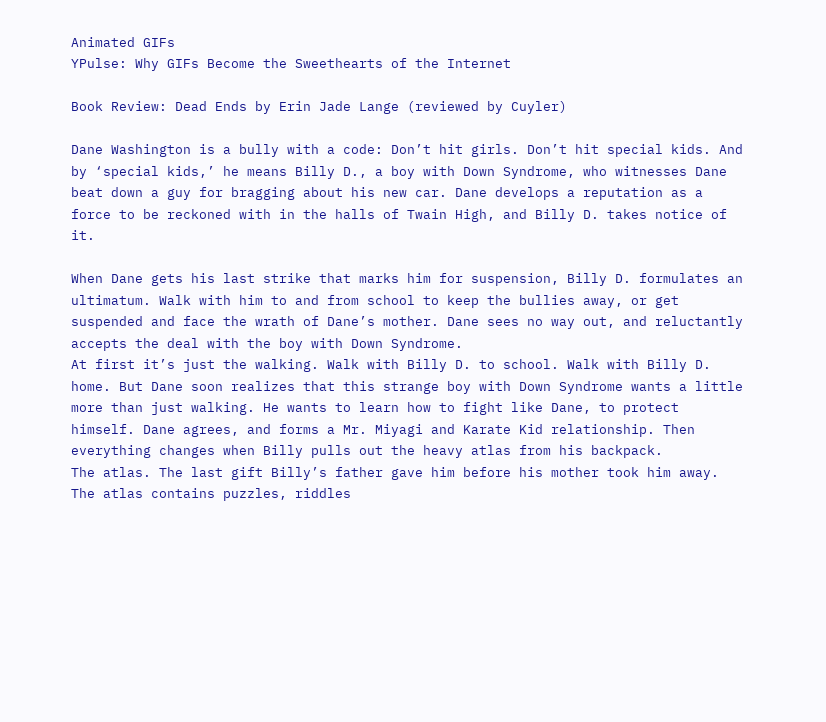Animated GIFs
YPulse: Why GIFs Become the Sweethearts of the Internet

Book Review: Dead Ends by Erin Jade Lange (reviewed by Cuyler)

Dane Washington is a bully with a code: Don’t hit girls. Don’t hit special kids. And by ‘special kids,’ he means Billy D., a boy with Down Syndrome, who witnesses Dane beat down a guy for bragging about his new car. Dane develops a reputation as a force to be reckoned with in the halls of Twain High, and Billy D. takes notice of it.

When Dane gets his last strike that marks him for suspension, Billy D. formulates an ultimatum. Walk with him to and from school to keep the bullies away, or get suspended and face the wrath of Dane’s mother. Dane sees no way out, and reluctantly accepts the deal with the boy with Down Syndrome.
At first it’s just the walking. Walk with Billy D. to school. Walk with Billy D. home. But Dane soon realizes that this strange boy with Down Syndrome wants a little more than just walking. He wants to learn how to fight like Dane, to protect himself. Dane agrees, and forms a Mr. Miyagi and Karate Kid relationship. Then everything changes when Billy pulls out the heavy atlas from his backpack.
The atlas. The last gift Billy’s father gave him before his mother took him away. The atlas contains puzzles, riddles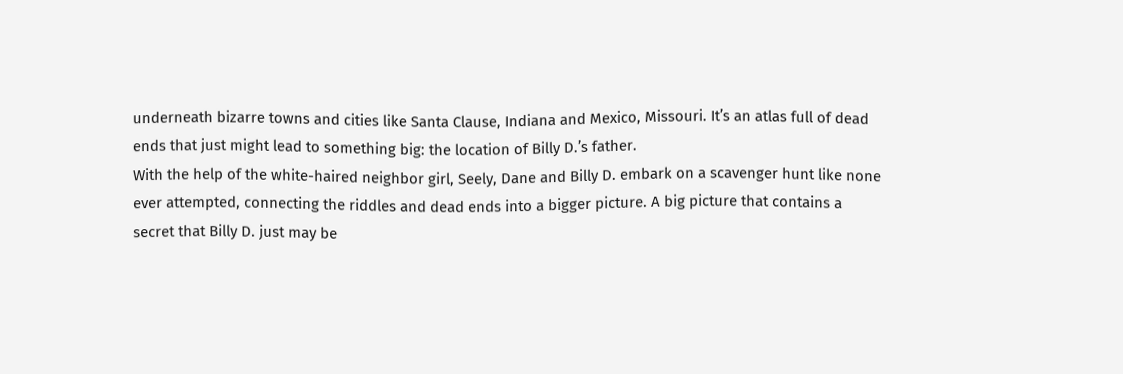underneath bizarre towns and cities like Santa Clause, Indiana and Mexico, Missouri. It’s an atlas full of dead ends that just might lead to something big: the location of Billy D.’s father.
With the help of the white-haired neighbor girl, Seely, Dane and Billy D. embark on a scavenger hunt like none ever attempted, connecting the riddles and dead ends into a bigger picture. A big picture that contains a secret that Billy D. just may be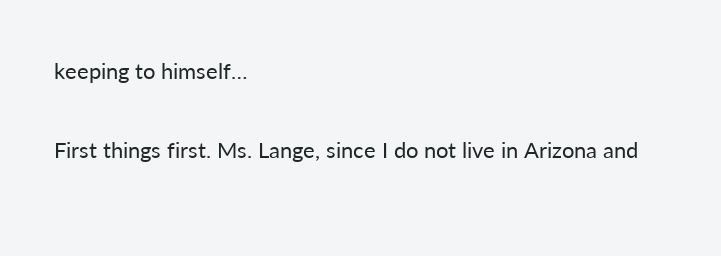keeping to himself…

First things first. Ms. Lange, since I do not live in Arizona and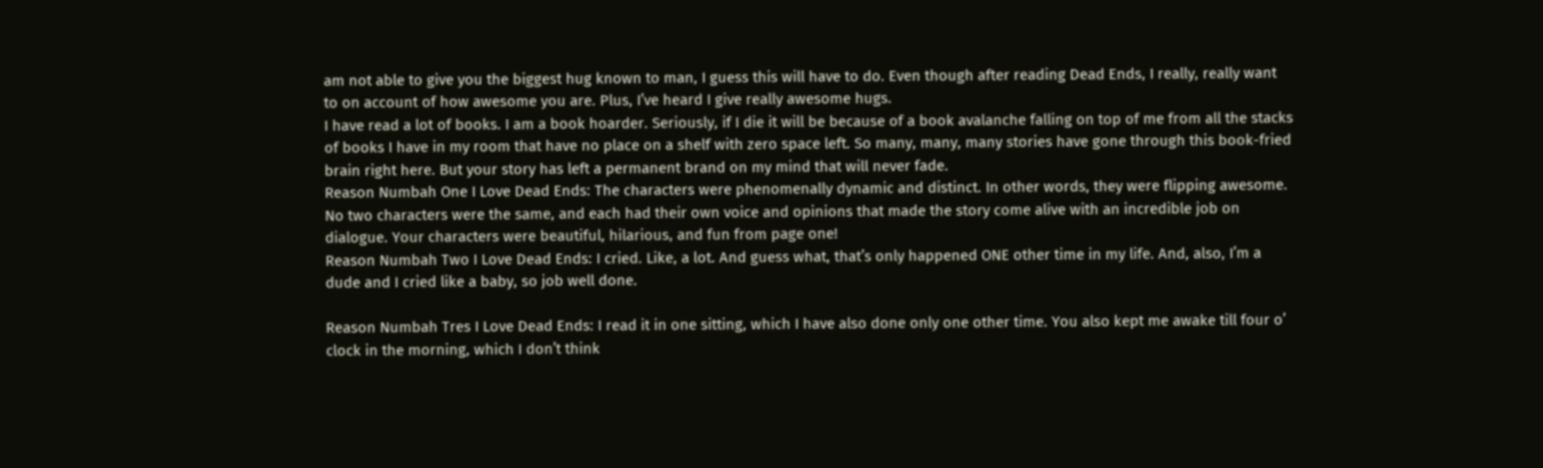am not able to give you the biggest hug known to man, I guess this will have to do. Even though after reading Dead Ends, I really, really want to on account of how awesome you are. Plus, I’ve heard I give really awesome hugs.
I have read a lot of books. I am a book hoarder. Seriously, if I die it will be because of a book avalanche falling on top of me from all the stacks of books I have in my room that have no place on a shelf with zero space left. So many, many, many stories have gone through this book-fried brain right here. But your story has left a permanent brand on my mind that will never fade.
Reason Numbah One I Love Dead Ends: The characters were phenomenally dynamic and distinct. In other words, they were flipping awesome. No two characters were the same, and each had their own voice and opinions that made the story come alive with an incredible job on dialogue. Your characters were beautiful, hilarious, and fun from page one!
Reason Numbah Two I Love Dead Ends: I cried. Like, a lot. And guess what, that’s only happened ONE other time in my life. And, also, I’m a dude and I cried like a baby, so job well done.

Reason Numbah Tres I Love Dead Ends: I read it in one sitting, which I have also done only one other time. You also kept me awake till four o’ clock in the morning, which I don’t think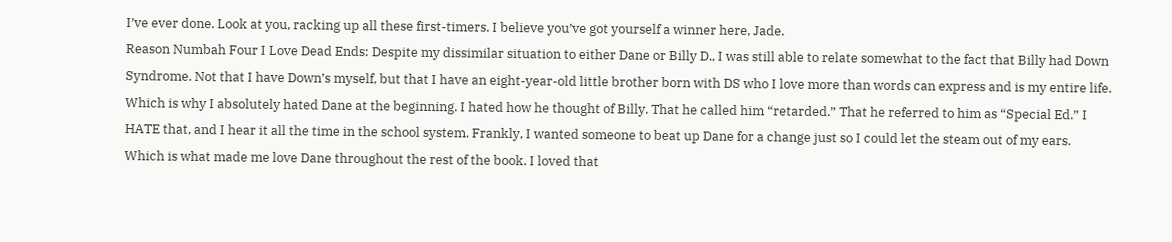I’ve ever done. Look at you, racking up all these first-timers. I believe you’ve got yourself a winner here, Jade.
Reason Numbah Four I Love Dead Ends: Despite my dissimilar situation to either Dane or Billy D., I was still able to relate somewhat to the fact that Billy had Down Syndrome. Not that I have Down’s myself, but that I have an eight-year-old little brother born with DS who I love more than words can express and is my entire life. Which is why I absolutely hated Dane at the beginning. I hated how he thought of Billy. That he called him “retarded.” That he referred to him as “Special Ed.” I HATE that, and I hear it all the time in the school system. Frankly, I wanted someone to beat up Dane for a change just so I could let the steam out of my ears. Which is what made me love Dane throughout the rest of the book. I loved that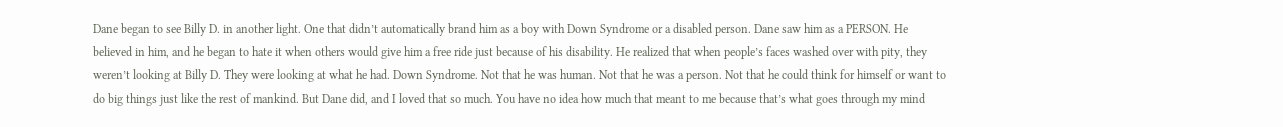Dane began to see Billy D. in another light. One that didn’t automatically brand him as a boy with Down Syndrome or a disabled person. Dane saw him as a PERSON. He believed in him, and he began to hate it when others would give him a free ride just because of his disability. He realized that when people’s faces washed over with pity, they weren’t looking at Billy D. They were looking at what he had. Down Syndrome. Not that he was human. Not that he was a person. Not that he could think for himself or want to do big things just like the rest of mankind. But Dane did, and I loved that so much. You have no idea how much that meant to me because that’s what goes through my mind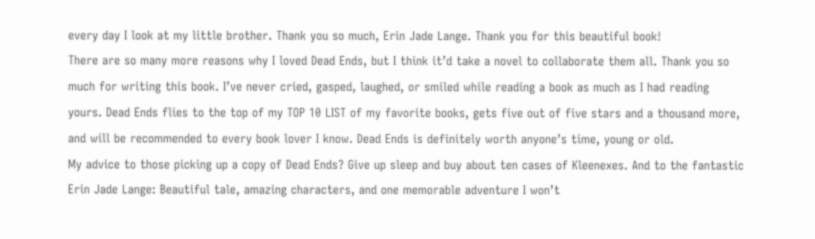every day I look at my little brother. Thank you so much, Erin Jade Lange. Thank you for this beautiful book!
There are so many more reasons why I loved Dead Ends, but I think it’d take a novel to collaborate them all. Thank you so much for writing this book. I’ve never cried, gasped, laughed, or smiled while reading a book as much as I had reading yours. Dead Ends flies to the top of my TOP 10 LIST of my favorite books, gets five out of five stars and a thousand more, and will be recommended to every book lover I know. Dead Ends is definitely worth anyone’s time, young or old.
My advice to those picking up a copy of Dead Ends? Give up sleep and buy about ten cases of Kleenexes. And to the fantastic Erin Jade Lange: Beautiful tale, amazing characters, and one memorable adventure I won’t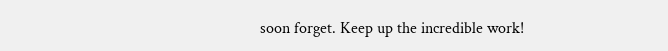soon forget. Keep up the incredible work!